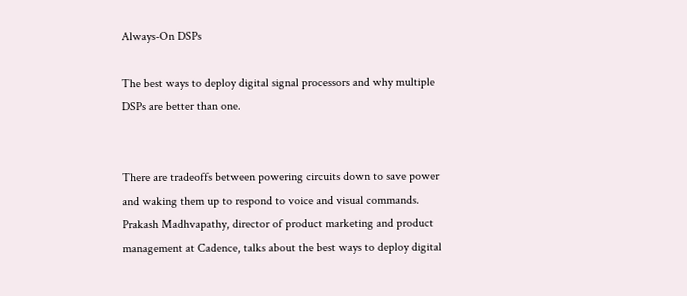Always-On DSPs

The best ways to deploy digital signal processors and why multiple DSPs are better than one.


There are tradeoffs between powering circuits down to save power and waking them up to respond to voice and visual commands. Prakash Madhvapathy, director of product marketing and product management at Cadence, talks about the best ways to deploy digital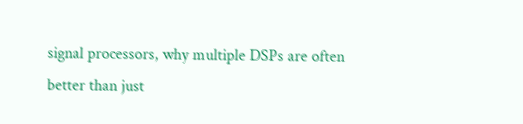signal processors, why multiple DSPs are often better than just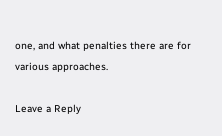one, and what penalties there are for various approaches.

Leave a Reply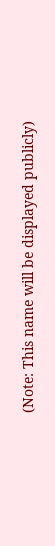(Note: This name will be displayed publicly)